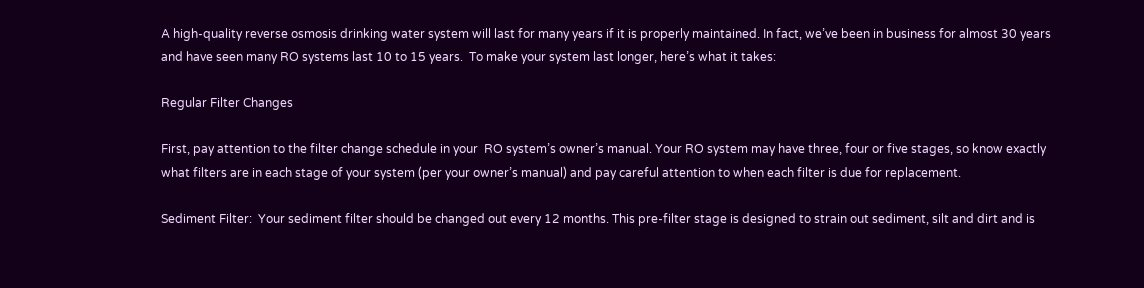A high-quality reverse osmosis drinking water system will last for many years if it is properly maintained. In fact, we’ve been in business for almost 30 years and have seen many RO systems last 10 to 15 years.  To make your system last longer, here’s what it takes:

Regular Filter Changes

First, pay attention to the filter change schedule in your  RO system’s owner’s manual. Your RO system may have three, four or five stages, so know exactly what filters are in each stage of your system (per your owner’s manual) and pay careful attention to when each filter is due for replacement.

Sediment Filter:  Your sediment filter should be changed out every 12 months. This pre-filter stage is designed to strain out sediment, silt and dirt and is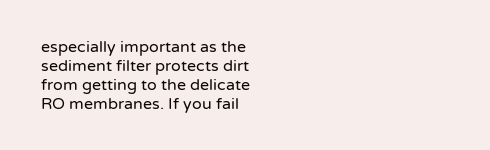especially important as the sediment filter protects dirt from getting to the delicate  RO membranes. If you fail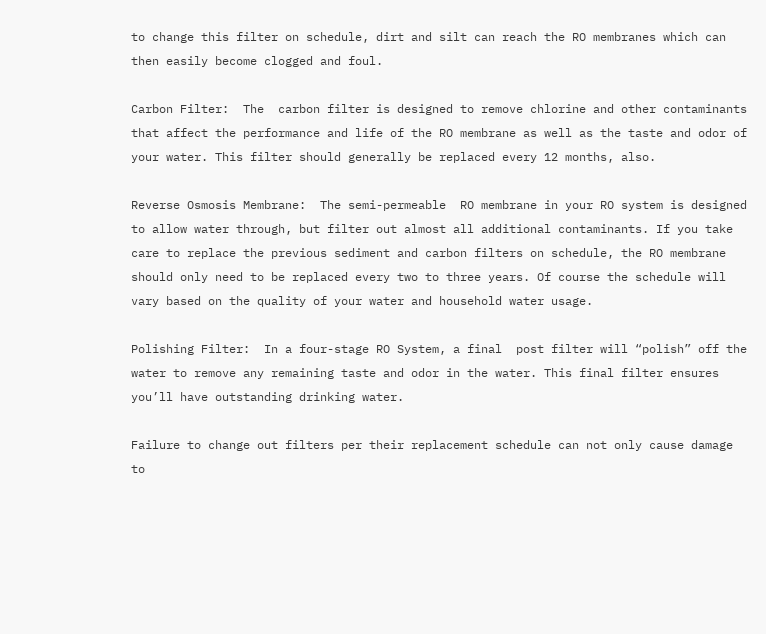to change this filter on schedule, dirt and silt can reach the RO membranes which can then easily become clogged and foul.

Carbon Filter:  The  carbon filter is designed to remove chlorine and other contaminants that affect the performance and life of the RO membrane as well as the taste and odor of your water. This filter should generally be replaced every 12 months, also.

Reverse Osmosis Membrane:  The semi-permeable  RO membrane in your RO system is designed to allow water through, but filter out almost all additional contaminants. If you take care to replace the previous sediment and carbon filters on schedule, the RO membrane should only need to be replaced every two to three years. Of course the schedule will vary based on the quality of your water and household water usage.

Polishing Filter:  In a four-stage RO System, a final  post filter will “polish” off the water to remove any remaining taste and odor in the water. This final filter ensures you’ll have outstanding drinking water.

Failure to change out filters per their replacement schedule can not only cause damage to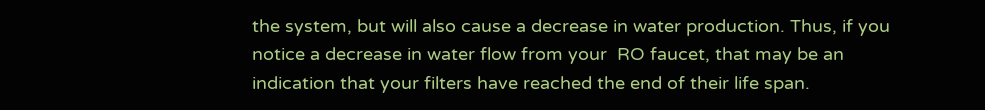the system, but will also cause a decrease in water production. Thus, if you notice a decrease in water flow from your  RO faucet, that may be an indication that your filters have reached the end of their life span.